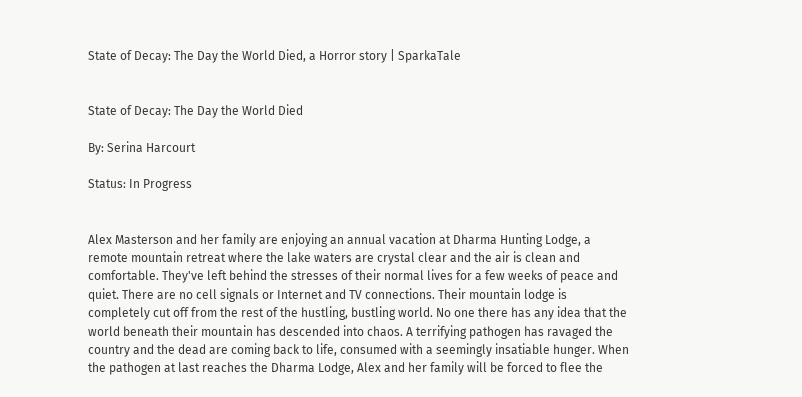State of Decay: The Day the World Died, a Horror story | SparkaTale


State of Decay: The Day the World Died

By: Serina Harcourt

Status: In Progress


Alex Masterson and her family are enjoying an annual vacation at Dharma Hunting Lodge, a remote mountain retreat where the lake waters are crystal clear and the air is clean and comfortable. They've left behind the stresses of their normal lives for a few weeks of peace and quiet. There are no cell signals or Internet and TV connections. Their mountain lodge is completely cut off from the rest of the hustling, bustling world. No one there has any idea that the world beneath their mountain has descended into chaos. A terrifying pathogen has ravaged the country and the dead are coming back to life, consumed with a seemingly insatiable hunger. When the pathogen at last reaches the Dharma Lodge, Alex and her family will be forced to flee the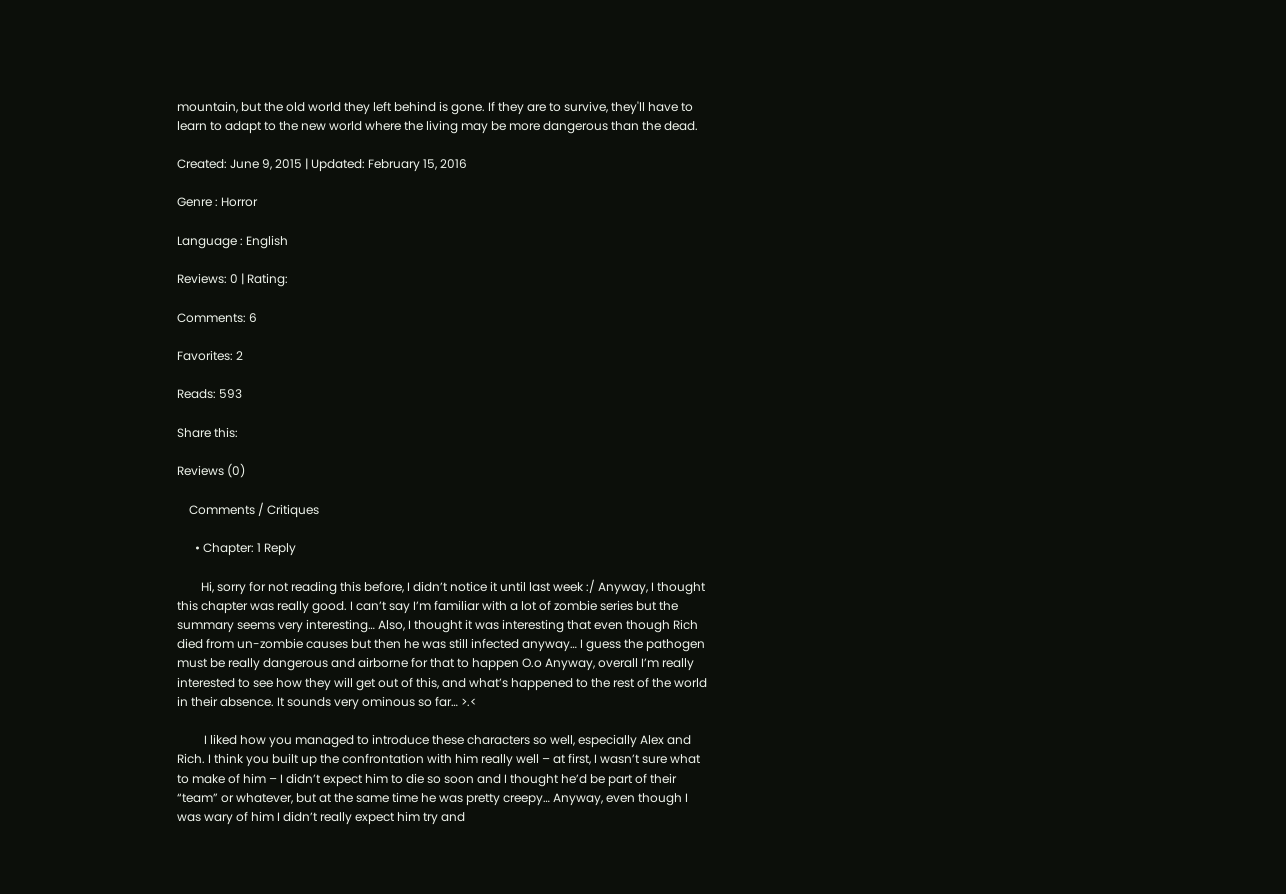mountain, but the old world they left behind is gone. If they are to survive, they'll have to learn to adapt to the new world where the living may be more dangerous than the dead.

Created: June 9, 2015 | Updated: February 15, 2016

Genre : Horror

Language : English

Reviews: 0 | Rating:

Comments: 6

Favorites: 2

Reads: 593

Share this:

Reviews (0)

    Comments / Critiques

      • Chapter: 1 Reply

        Hi, sorry for not reading this before, I didn’t notice it until last week :/ Anyway, I thought this chapter was really good. I can’t say I’m familiar with a lot of zombie series but the summary seems very interesting… Also, I thought it was interesting that even though Rich died from un-zombie causes but then he was still infected anyway… I guess the pathogen must be really dangerous and airborne for that to happen O.o Anyway, overall I’m really interested to see how they will get out of this, and what’s happened to the rest of the world in their absence. It sounds very ominous so far… >.<

         I liked how you managed to introduce these characters so well, especially Alex and Rich. I think you built up the confrontation with him really well – at first, I wasn’t sure what to make of him – I didn’t expect him to die so soon and I thought he’d be part of their “team” or whatever, but at the same time he was pretty creepy… Anyway, even though I was wary of him I didn’t really expect him try and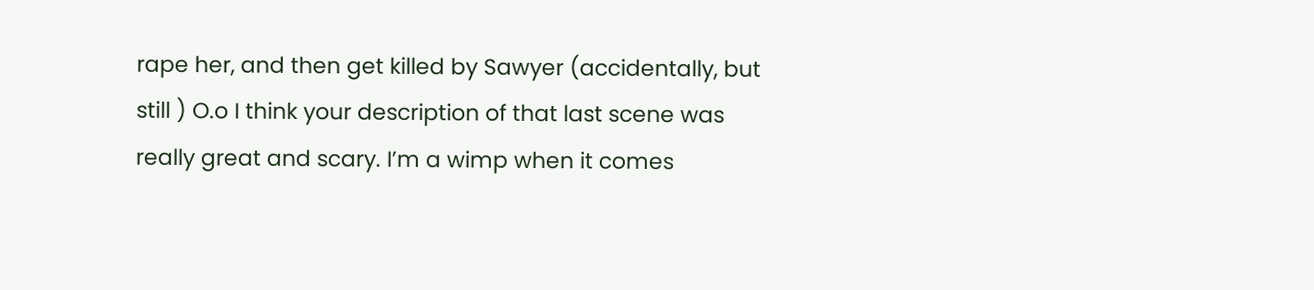rape her, and then get killed by Sawyer (accidentally, but still ) O.o I think your description of that last scene was really great and scary. I’m a wimp when it comes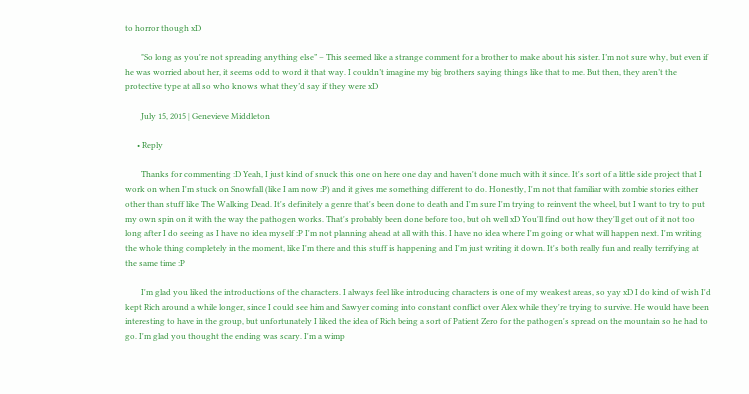to horror though xD

        "So long as you're not spreading anything else” – This seemed like a strange comment for a brother to make about his sister. I’m not sure why, but even if he was worried about her, it seems odd to word it that way. I couldn’t imagine my big brothers saying things like that to me. But then, they aren’t the protective type at all so who knows what they’d say if they were xD

        July 15, 2015 | Genevieve Middleton

      • Reply

        Thanks for commenting :D Yeah, I just kind of snuck this one on here one day and haven't done much with it since. It's sort of a little side project that I work on when I'm stuck on Snowfall (like I am now :P) and it gives me something different to do. Honestly, I'm not that familiar with zombie stories either other than stuff like The Walking Dead. It's definitely a genre that's been done to death and I'm sure I'm trying to reinvent the wheel, but I want to try to put my own spin on it with the way the pathogen works. That's probably been done before too, but oh well xD You'll find out how they'll get out of it not too long after I do seeing as I have no idea myself :P I'm not planning ahead at all with this. I have no idea where I'm going or what will happen next. I'm writing the whole thing completely in the moment, like I'm there and this stuff is happening and I'm just writing it down. It's both really fun and really terrifying at the same time :P

        I'm glad you liked the introductions of the characters. I always feel like introducing characters is one of my weakest areas, so yay xD I do kind of wish I'd kept Rich around a while longer, since I could see him and Sawyer coming into constant conflict over Alex while they're trying to survive. He would have been interesting to have in the group, but unfortunately I liked the idea of Rich being a sort of Patient Zero for the pathogen's spread on the mountain so he had to go. I'm glad you thought the ending was scary. I'm a wimp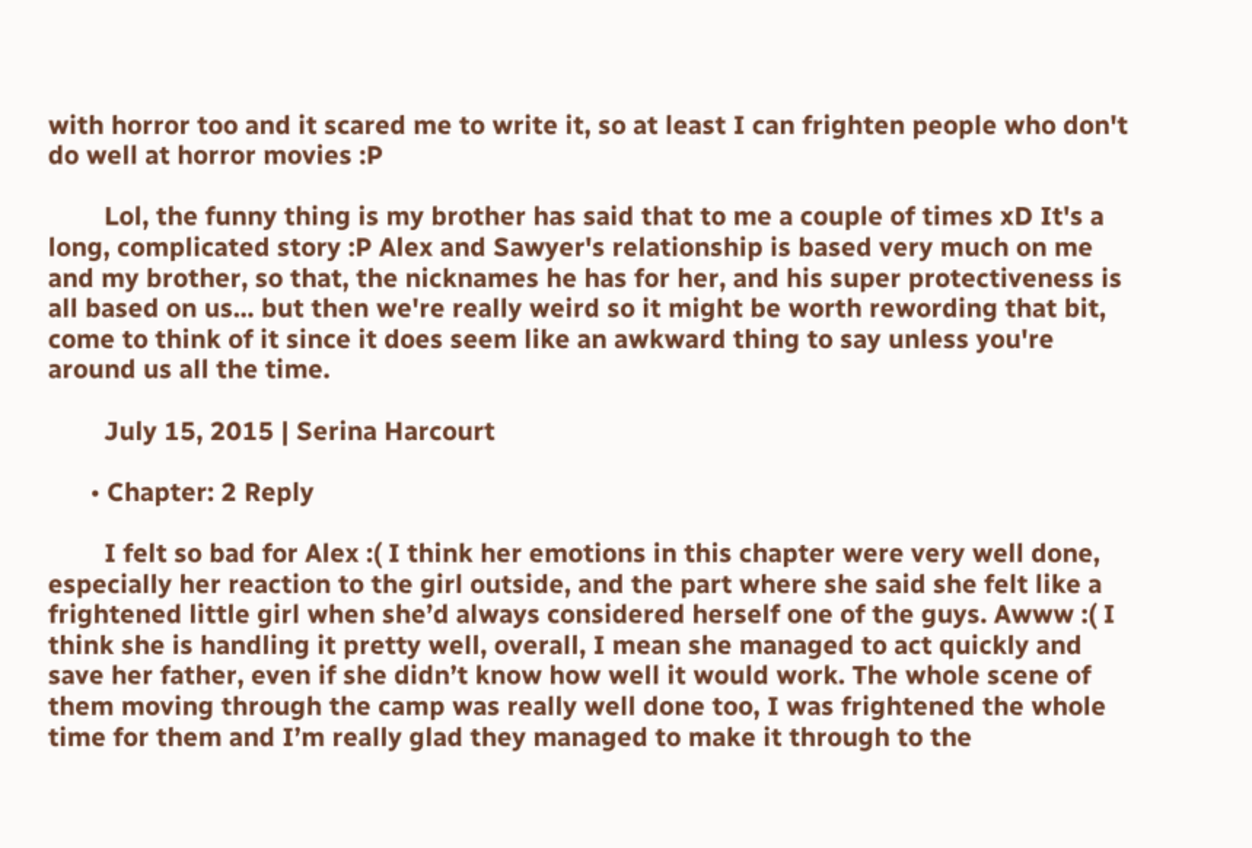with horror too and it scared me to write it, so at least I can frighten people who don't do well at horror movies :P

        Lol, the funny thing is my brother has said that to me a couple of times xD It's a long, complicated story :P Alex and Sawyer's relationship is based very much on me and my brother, so that, the nicknames he has for her, and his super protectiveness is all based on us... but then we're really weird so it might be worth rewording that bit, come to think of it since it does seem like an awkward thing to say unless you're around us all the time.

        July 15, 2015 | Serina Harcourt

      • Chapter: 2 Reply

        I felt so bad for Alex :( I think her emotions in this chapter were very well done, especially her reaction to the girl outside, and the part where she said she felt like a frightened little girl when she’d always considered herself one of the guys. Awww :( I think she is handling it pretty well, overall, I mean she managed to act quickly and save her father, even if she didn’t know how well it would work. The whole scene of them moving through the camp was really well done too, I was frightened the whole time for them and I’m really glad they managed to make it through to the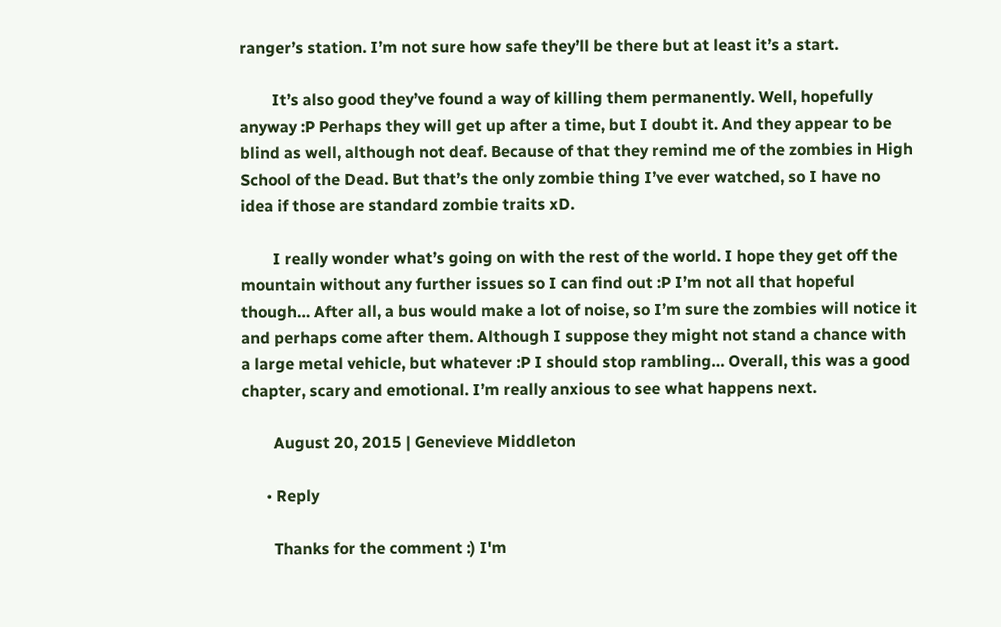ranger’s station. I’m not sure how safe they’ll be there but at least it’s a start.

        It’s also good they’ve found a way of killing them permanently. Well, hopefully anyway :P Perhaps they will get up after a time, but I doubt it. And they appear to be blind as well, although not deaf. Because of that they remind me of the zombies in High School of the Dead. But that’s the only zombie thing I’ve ever watched, so I have no idea if those are standard zombie traits xD.

        I really wonder what’s going on with the rest of the world. I hope they get off the mountain without any further issues so I can find out :P I’m not all that hopeful though… After all, a bus would make a lot of noise, so I’m sure the zombies will notice it and perhaps come after them. Although I suppose they might not stand a chance with a large metal vehicle, but whatever :P I should stop rambling… Overall, this was a good chapter, scary and emotional. I’m really anxious to see what happens next.

        August 20, 2015 | Genevieve Middleton

      • Reply

        Thanks for the comment :) I'm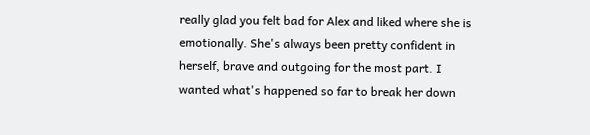really glad you felt bad for Alex and liked where she is emotionally. She's always been pretty confident in herself, brave and outgoing for the most part. I wanted what's happened so far to break her down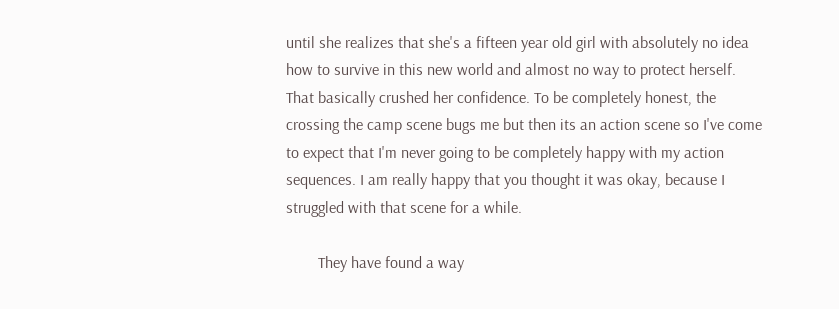until she realizes that she's a fifteen year old girl with absolutely no idea how to survive in this new world and almost no way to protect herself. That basically crushed her confidence. To be completely honest, the crossing the camp scene bugs me but then its an action scene so I've come to expect that I'm never going to be completely happy with my action sequences. I am really happy that you thought it was okay, because I struggled with that scene for a while.

        They have found a way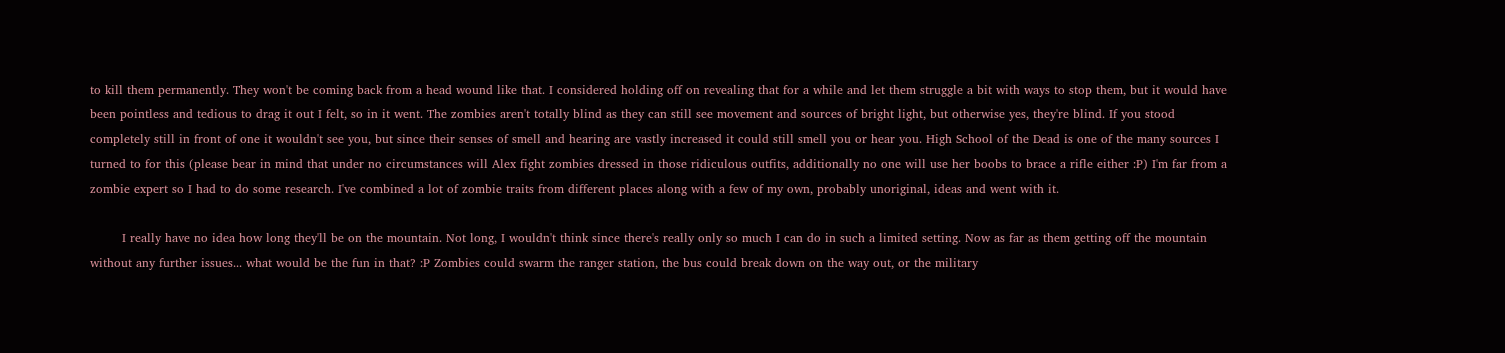to kill them permanently. They won't be coming back from a head wound like that. I considered holding off on revealing that for a while and let them struggle a bit with ways to stop them, but it would have been pointless and tedious to drag it out I felt, so in it went. The zombies aren't totally blind as they can still see movement and sources of bright light, but otherwise yes, they're blind. If you stood completely still in front of one it wouldn't see you, but since their senses of smell and hearing are vastly increased it could still smell you or hear you. High School of the Dead is one of the many sources I turned to for this (please bear in mind that under no circumstances will Alex fight zombies dressed in those ridiculous outfits, additionally no one will use her boobs to brace a rifle either :P) I'm far from a zombie expert so I had to do some research. I've combined a lot of zombie traits from different places along with a few of my own, probably unoriginal, ideas and went with it.

        I really have no idea how long they'll be on the mountain. Not long, I wouldn't think since there's really only so much I can do in such a limited setting. Now as far as them getting off the mountain without any further issues... what would be the fun in that? :P Zombies could swarm the ranger station, the bus could break down on the way out, or the military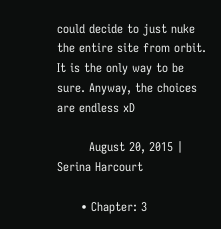could decide to just nuke the entire site from orbit. It is the only way to be sure. Anyway, the choices are endless xD

        August 20, 2015 | Serina Harcourt

      • Chapter: 3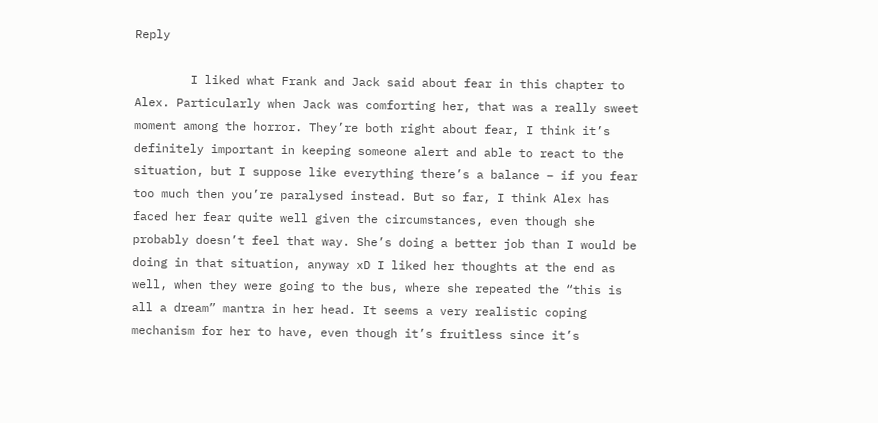Reply

        I liked what Frank and Jack said about fear in this chapter to Alex. Particularly when Jack was comforting her, that was a really sweet moment among the horror. They’re both right about fear, I think it’s definitely important in keeping someone alert and able to react to the situation, but I suppose like everything there’s a balance – if you fear too much then you’re paralysed instead. But so far, I think Alex has faced her fear quite well given the circumstances, even though she probably doesn’t feel that way. She’s doing a better job than I would be doing in that situation, anyway xD I liked her thoughts at the end as well, when they were going to the bus, where she repeated the “this is all a dream” mantra in her head. It seems a very realistic coping mechanism for her to have, even though it’s fruitless since it’s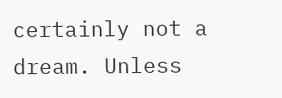certainly not a dream. Unless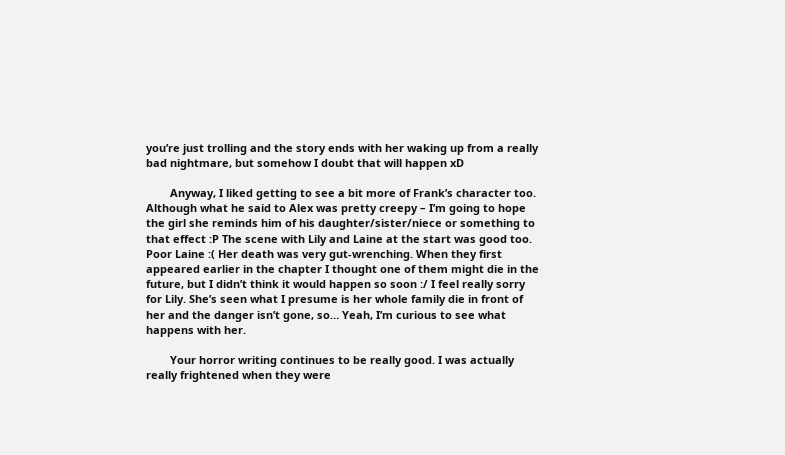you’re just trolling and the story ends with her waking up from a really bad nightmare, but somehow I doubt that will happen xD

        Anyway, I liked getting to see a bit more of Frank’s character too. Although what he said to Alex was pretty creepy – I’m going to hope the girl she reminds him of his daughter/sister/niece or something to that effect :P The scene with Lily and Laine at the start was good too. Poor Laine :( Her death was very gut-wrenching. When they first appeared earlier in the chapter I thought one of them might die in the future, but I didn’t think it would happen so soon :/ I feel really sorry for Lily. She’s seen what I presume is her whole family die in front of her and the danger isn’t gone, so… Yeah, I’m curious to see what happens with her.

        Your horror writing continues to be really good. I was actually really frightened when they were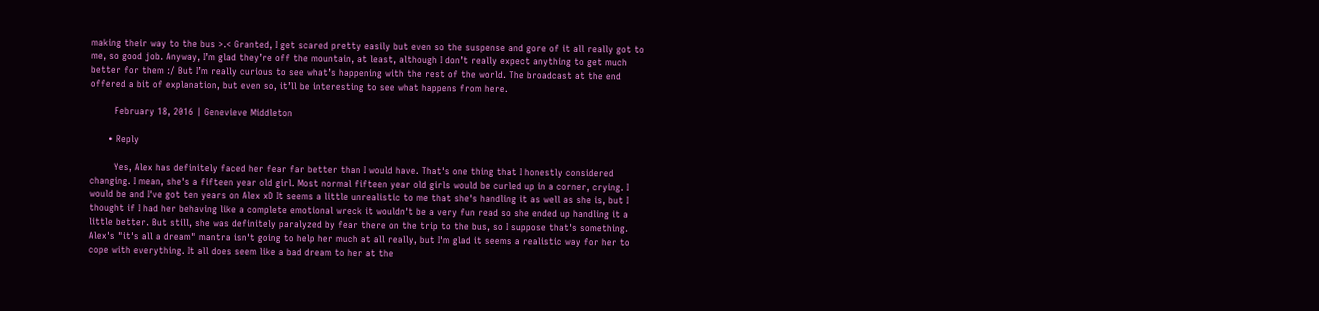making their way to the bus >.< Granted, I get scared pretty easily but even so the suspense and gore of it all really got to me, so good job. Anyway, I’m glad they’re off the mountain, at least, although I don’t really expect anything to get much better for them :/ But I’m really curious to see what’s happening with the rest of the world. The broadcast at the end offered a bit of explanation, but even so, it’ll be interesting to see what happens from here.

        February 18, 2016 | Genevieve Middleton

      • Reply

        Yes, Alex has definitely faced her fear far better than I would have. That's one thing that I honestly considered changing. I mean, she's a fifteen year old girl. Most normal fifteen year old girls would be curled up in a corner, crying. I would be and I've got ten years on Alex xD It seems a little unrealistic to me that she's handling it as well as she is, but I thought if I had her behaving like a complete emotional wreck it wouldn't be a very fun read so she ended up handling it a little better. But still, she was definitely paralyzed by fear there on the trip to the bus, so I suppose that's something. Alex's "it's all a dream" mantra isn't going to help her much at all really, but I'm glad it seems a realistic way for her to cope with everything. It all does seem like a bad dream to her at the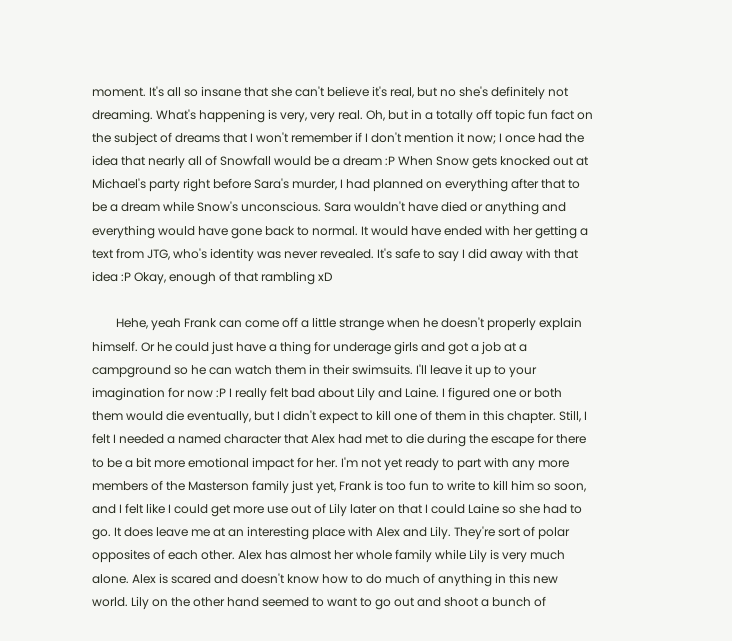moment. It's all so insane that she can't believe it's real, but no she's definitely not dreaming. What's happening is very, very real. Oh, but in a totally off topic fun fact on the subject of dreams that I won't remember if I don't mention it now; I once had the idea that nearly all of Snowfall would be a dream :P When Snow gets knocked out at Michael's party right before Sara's murder, I had planned on everything after that to be a dream while Snow's unconscious. Sara wouldn't have died or anything and everything would have gone back to normal. It would have ended with her getting a text from JTG, who's identity was never revealed. It's safe to say I did away with that idea :P Okay, enough of that rambling xD

        Hehe, yeah Frank can come off a little strange when he doesn't properly explain himself. Or he could just have a thing for underage girls and got a job at a campground so he can watch them in their swimsuits. I'll leave it up to your imagination for now :P I really felt bad about Lily and Laine. I figured one or both them would die eventually, but I didn't expect to kill one of them in this chapter. Still, I felt I needed a named character that Alex had met to die during the escape for there to be a bit more emotional impact for her. I'm not yet ready to part with any more members of the Masterson family just yet, Frank is too fun to write to kill him so soon, and I felt like I could get more use out of Lily later on that I could Laine so she had to go. It does leave me at an interesting place with Alex and Lily. They're sort of polar opposites of each other. Alex has almost her whole family while Lily is very much alone. Alex is scared and doesn't know how to do much of anything in this new world. Lily on the other hand seemed to want to go out and shoot a bunch of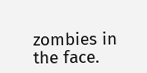zombies in the face.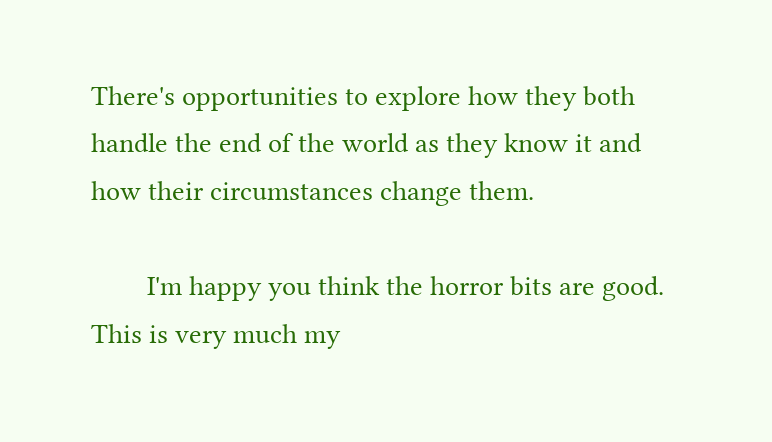There's opportunities to explore how they both handle the end of the world as they know it and how their circumstances change them.

        I'm happy you think the horror bits are good. This is very much my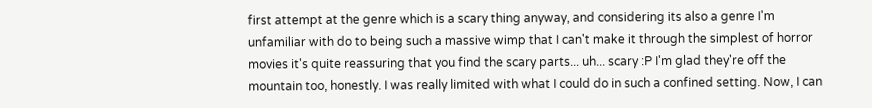first attempt at the genre which is a scary thing anyway, and considering its also a genre I'm unfamiliar with do to being such a massive wimp that I can't make it through the simplest of horror movies it's quite reassuring that you find the scary parts... uh... scary :P I'm glad they're off the mountain too, honestly. I was really limited with what I could do in such a confined setting. Now, I can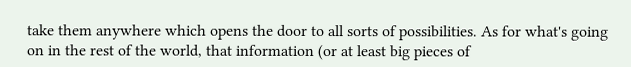take them anywhere which opens the door to all sorts of possibilities. As for what's going on in the rest of the world, that information (or at least big pieces of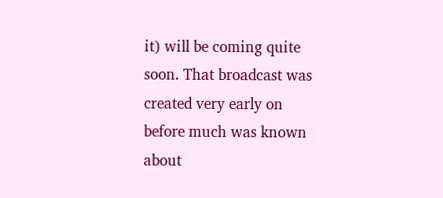it) will be coming quite soon. That broadcast was created very early on before much was known about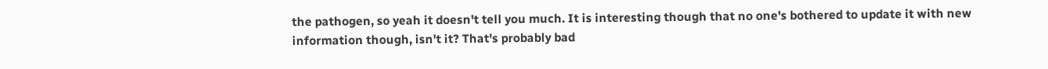the pathogen, so yeah it doesn't tell you much. It is interesting though that no one's bothered to update it with new information though, isn't it? That's probably bad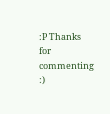:P Thanks for commenting :)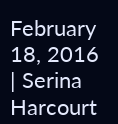February 18, 2016 | Serina Harcourt